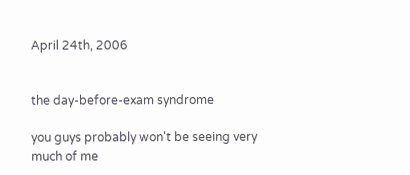April 24th, 2006


the day-before-exam syndrome

you guys probably won't be seeing very much of me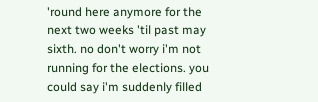'round here anymore for the next two weeks 'til past may sixth. no don't worry i'm not running for the elections. you could say i'm suddenly filled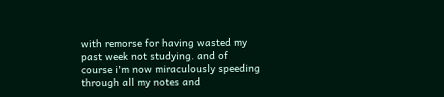with remorse for having wasted my past week not studying. and of course i'm now miraculously speeding through all my notes and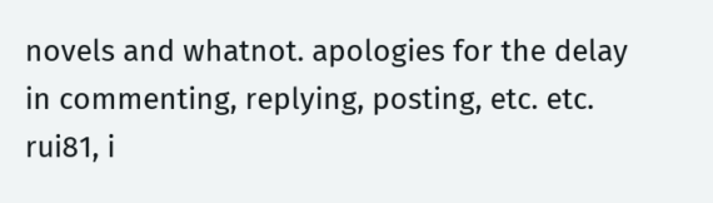novels and whatnot. apologies for the delay in commenting, replying, posting, etc. etc. rui81, i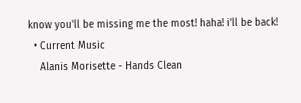know you'll be missing me the most! haha! i'll be back!
  • Current Music
    Alanis Morisette - Hands Clean